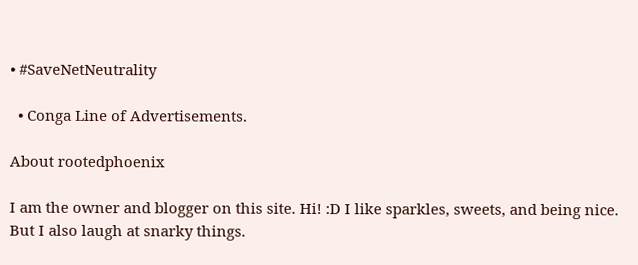• #SaveNetNeutrality

  • Conga Line of Advertisements.

About rootedphoenix

I am the owner and blogger on this site. Hi! :D I like sparkles, sweets, and being nice. But I also laugh at snarky things.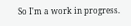So I'm a work in progress.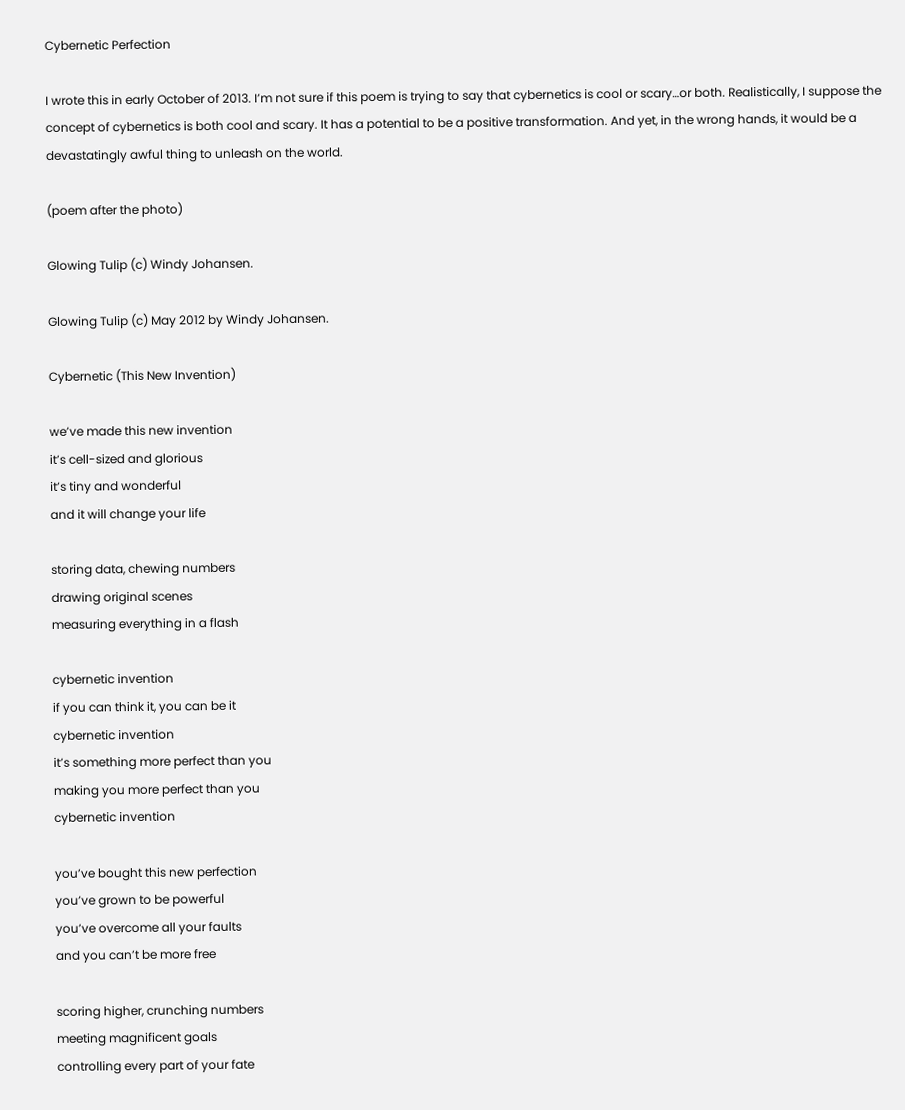Cybernetic Perfection

I wrote this in early October of 2013. I’m not sure if this poem is trying to say that cybernetics is cool or scary…or both. Realistically, I suppose the concept of cybernetics is both cool and scary. It has a potential to be a positive transformation. And yet, in the wrong hands, it would be a devastatingly awful thing to unleash on the world.

(poem after the photo)

Glowing Tulip (c) Windy Johansen.

Glowing Tulip (c) May 2012 by Windy Johansen.

Cybernetic (This New Invention)

we’ve made this new invention
it’s cell-sized and glorious
it’s tiny and wonderful
and it will change your life

storing data, chewing numbers
drawing original scenes
measuring everything in a flash

cybernetic invention
if you can think it, you can be it
cybernetic invention
it’s something more perfect than you
making you more perfect than you
cybernetic invention

you’ve bought this new perfection
you’ve grown to be powerful
you’ve overcome all your faults
and you can’t be more free

scoring higher, crunching numbers
meeting magnificent goals
controlling every part of your fate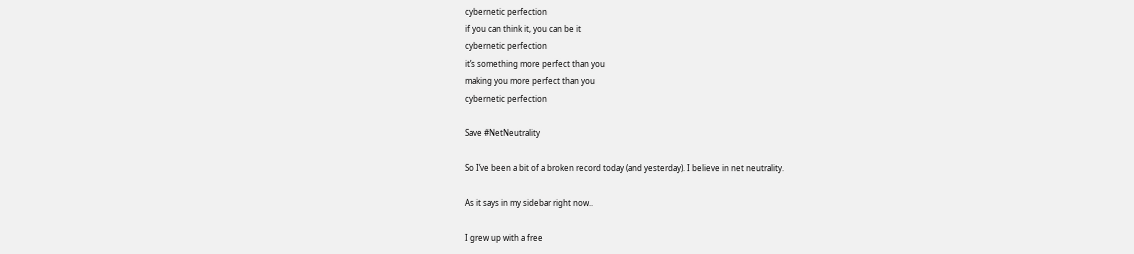cybernetic perfection
if you can think it, you can be it
cybernetic perfection
it’s something more perfect than you
making you more perfect than you
cybernetic perfection

Save #NetNeutrality

So I’ve been a bit of a broken record today (and yesterday). I believe in net neutrality.

As it says in my sidebar right now..

I grew up with a free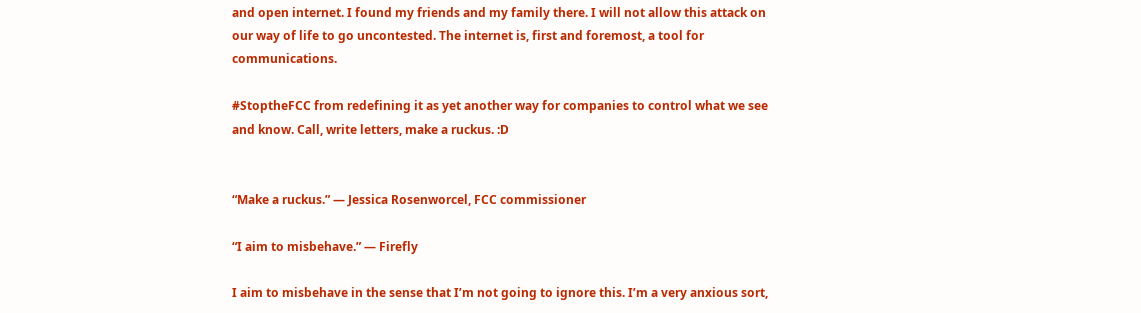and open internet. I found my friends and my family there. I will not allow this attack on our way of life to go uncontested. The internet is, first and foremost, a tool for communications.

#StoptheFCC from redefining it as yet another way for companies to control what we see and know. Call, write letters, make a ruckus. :D


“Make a ruckus.” — Jessica Rosenworcel, FCC commissioner

“I aim to misbehave.” — Firefly

I aim to misbehave in the sense that I’m not going to ignore this. I’m a very anxious sort,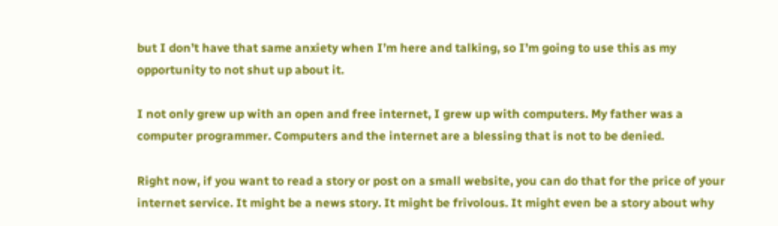but I don’t have that same anxiety when I’m here and talking, so I’m going to use this as my opportunity to not shut up about it.

I not only grew up with an open and free internet, I grew up with computers. My father was a computer programmer. Computers and the internet are a blessing that is not to be denied.

Right now, if you want to read a story or post on a small website, you can do that for the price of your internet service. It might be a news story. It might be frivolous. It might even be a story about why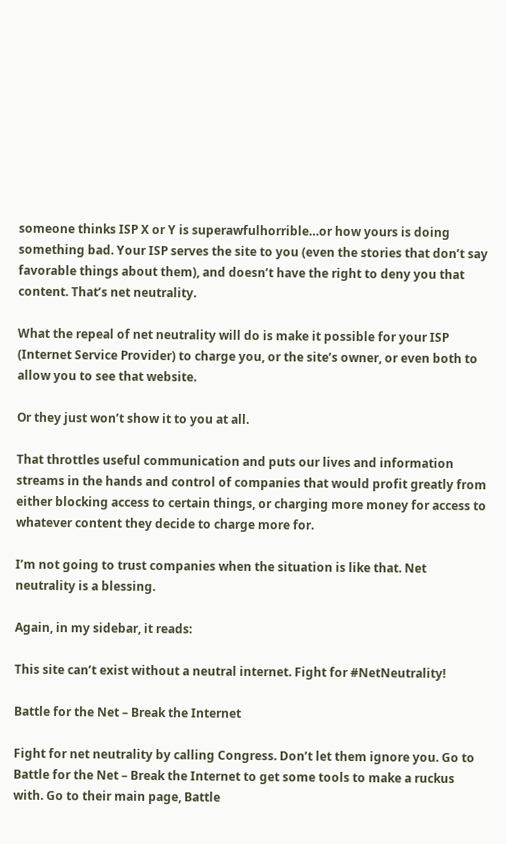someone thinks ISP X or Y is superawfulhorrible…or how yours is doing something bad. Your ISP serves the site to you (even the stories that don’t say favorable things about them), and doesn’t have the right to deny you that content. That’s net neutrality.

What the repeal of net neutrality will do is make it possible for your ISP (Internet Service Provider) to charge you, or the site’s owner, or even both to allow you to see that website.

Or they just won’t show it to you at all.

That throttles useful communication and puts our lives and information streams in the hands and control of companies that would profit greatly from either blocking access to certain things, or charging more money for access to whatever content they decide to charge more for.

I’m not going to trust companies when the situation is like that. Net neutrality is a blessing.

Again, in my sidebar, it reads:

This site can’t exist without a neutral internet. Fight for #NetNeutrality!

Battle for the Net – Break the Internet

Fight for net neutrality by calling Congress. Don’t let them ignore you. Go to Battle for the Net – Break the Internet to get some tools to make a ruckus with. Go to their main page, Battle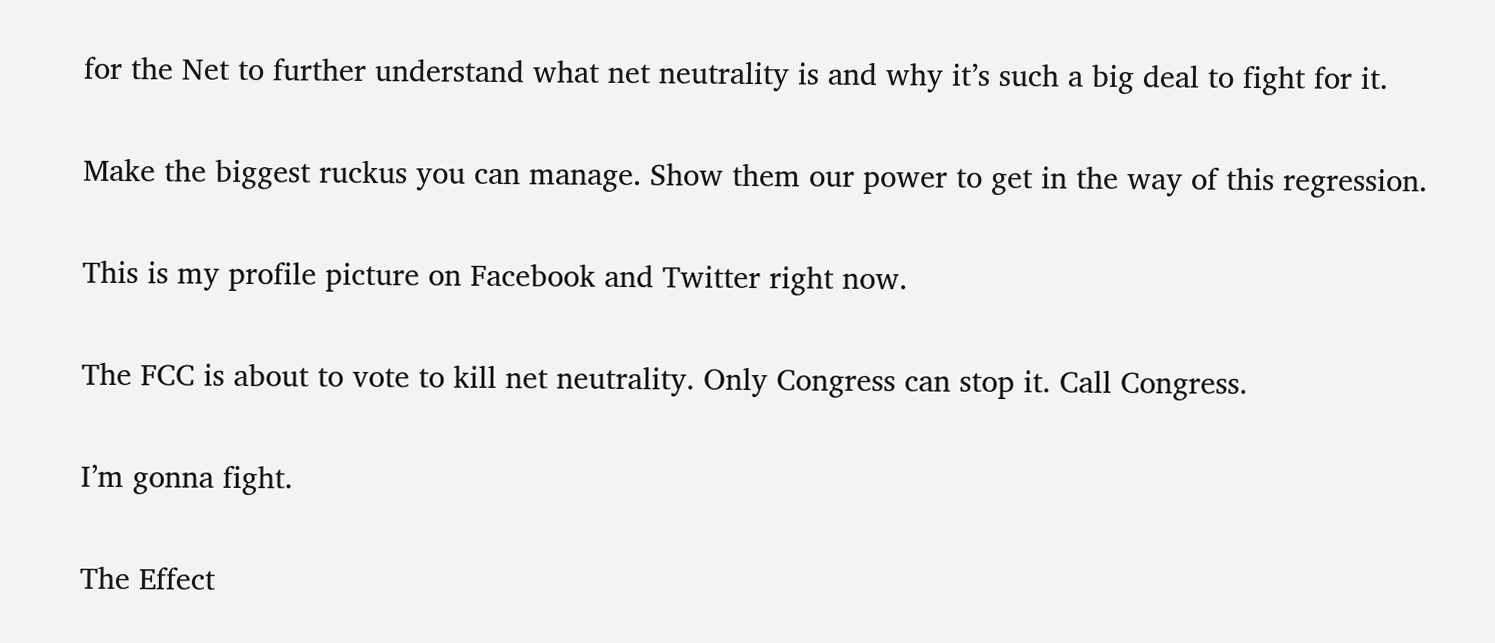for the Net to further understand what net neutrality is and why it’s such a big deal to fight for it.

Make the biggest ruckus you can manage. Show them our power to get in the way of this regression.

This is my profile picture on Facebook and Twitter right now.

The FCC is about to vote to kill net neutrality. Only Congress can stop it. Call Congress.

I’m gonna fight.

The Effect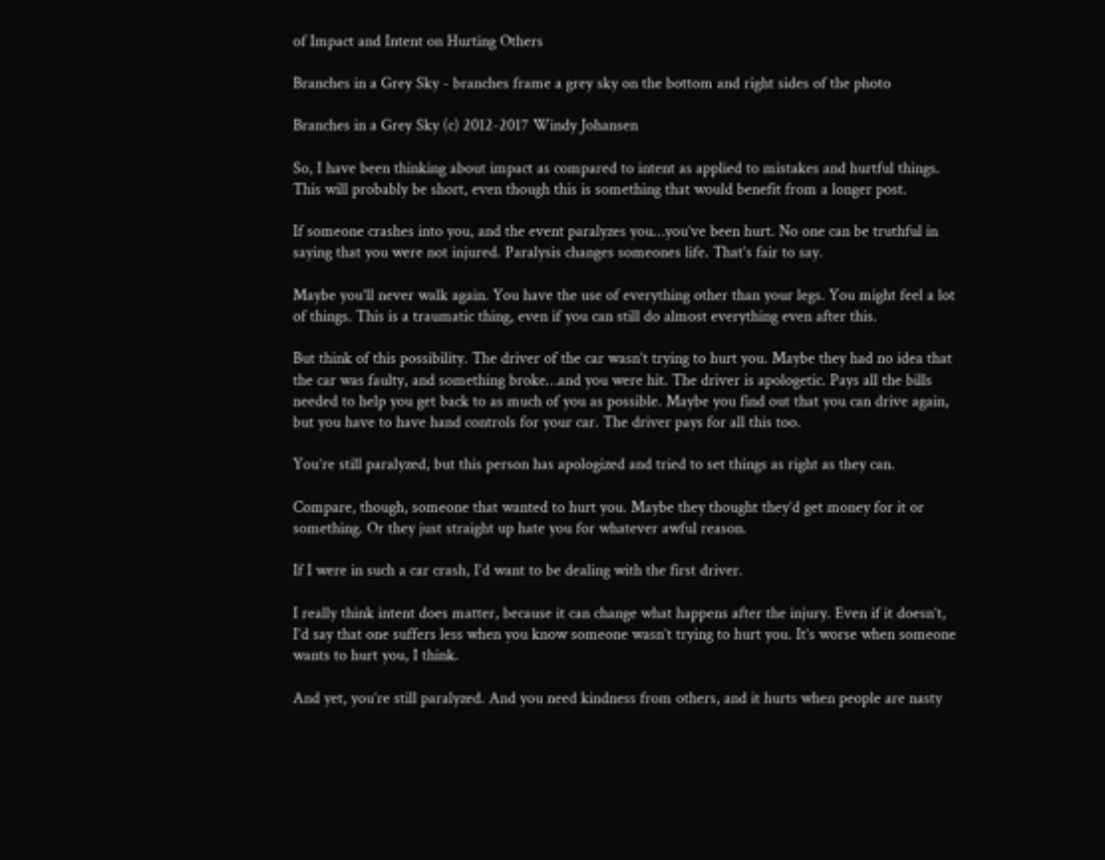of Impact and Intent on Hurting Others

Branches in a Grey Sky - branches frame a grey sky on the bottom and right sides of the photo

Branches in a Grey Sky (c) 2012-2017 Windy Johansen

So, I have been thinking about impact as compared to intent as applied to mistakes and hurtful things. This will probably be short, even though this is something that would benefit from a longer post.

If someone crashes into you, and the event paralyzes you…you’ve been hurt. No one can be truthful in saying that you were not injured. Paralysis changes someones life. That’s fair to say.

Maybe you’ll never walk again. You have the use of everything other than your legs. You might feel a lot of things. This is a traumatic thing, even if you can still do almost everything even after this.

But think of this possibility. The driver of the car wasn’t trying to hurt you. Maybe they had no idea that the car was faulty, and something broke…and you were hit. The driver is apologetic. Pays all the bills needed to help you get back to as much of you as possible. Maybe you find out that you can drive again, but you have to have hand controls for your car. The driver pays for all this too.

You’re still paralyzed, but this person has apologized and tried to set things as right as they can.

Compare, though, someone that wanted to hurt you. Maybe they thought they’d get money for it or something. Or they just straight up hate you for whatever awful reason.

If I were in such a car crash, I’d want to be dealing with the first driver.

I really think intent does matter, because it can change what happens after the injury. Even if it doesn’t, I’d say that one suffers less when you know someone wasn’t trying to hurt you. It’s worse when someone wants to hurt you, I think.

And yet, you’re still paralyzed. And you need kindness from others, and it hurts when people are nasty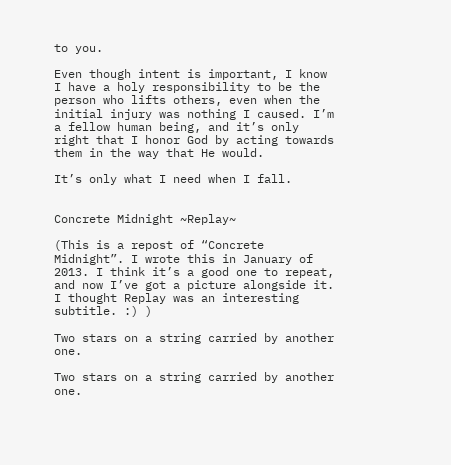to you.

Even though intent is important, I know I have a holy responsibility to be the person who lifts others, even when the initial injury was nothing I caused. I’m a fellow human being, and it’s only right that I honor God by acting towards them in the way that He would.

It’s only what I need when I fall.


Concrete Midnight ~Replay~

(This is a repost of “Concrete Midnight”. I wrote this in January of 2013. I think it’s a good one to repeat, and now I’ve got a picture alongside it. I thought Replay was an interesting subtitle. :) )

Two stars on a string carried by another one.

Two stars on a string carried by another one.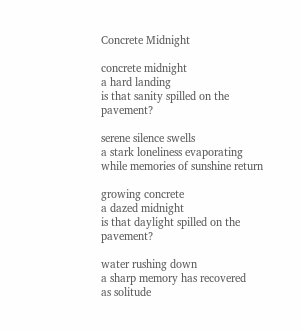Concrete Midnight

concrete midnight
a hard landing
is that sanity spilled on the pavement?

serene silence swells
a stark loneliness evaporating
while memories of sunshine return

growing concrete
a dazed midnight
is that daylight spilled on the pavement?

water rushing down
a sharp memory has recovered
as solitude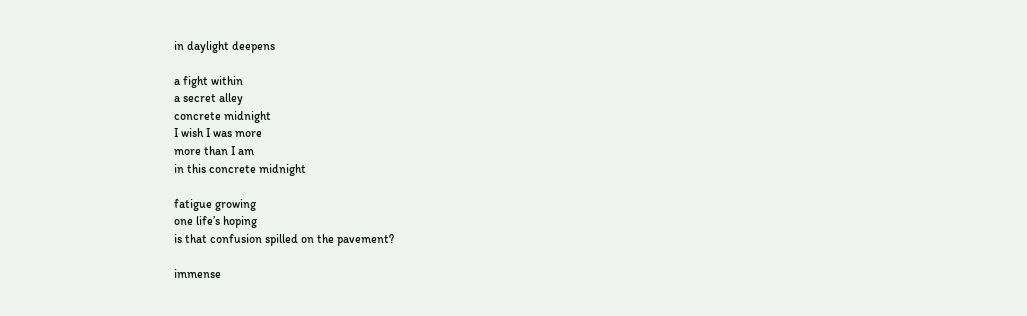in daylight deepens

a fight within
a secret alley
concrete midnight
I wish I was more
more than I am
in this concrete midnight

fatigue growing
one life’s hoping
is that confusion spilled on the pavement?

immense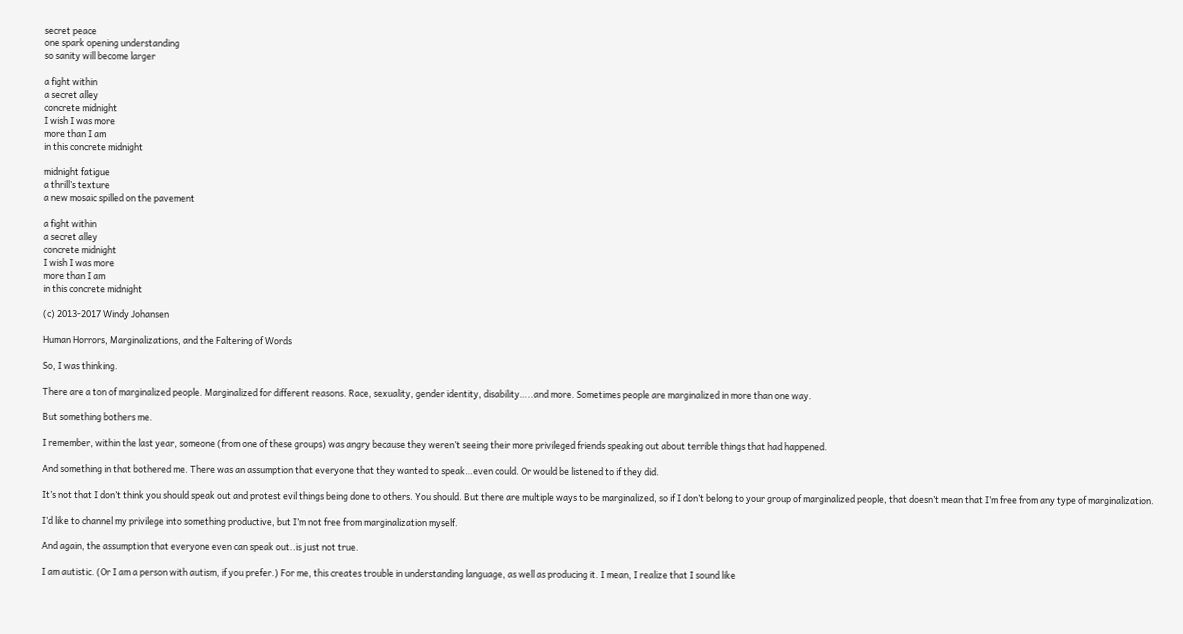secret peace
one spark opening understanding
so sanity will become larger

a fight within
a secret alley
concrete midnight
I wish I was more
more than I am
in this concrete midnight

midnight fatigue
a thrill’s texture
a new mosaic spilled on the pavement

a fight within
a secret alley
concrete midnight
I wish I was more
more than I am
in this concrete midnight

(c) 2013-2017 Windy Johansen

Human Horrors, Marginalizations, and the Faltering of Words

So, I was thinking.

There are a ton of marginalized people. Marginalized for different reasons. Race, sexuality, gender identity, disability…..and more. Sometimes people are marginalized in more than one way.

But something bothers me.

I remember, within the last year, someone (from one of these groups) was angry because they weren’t seeing their more privileged friends speaking out about terrible things that had happened.

And something in that bothered me. There was an assumption that everyone that they wanted to speak…even could. Or would be listened to if they did.

It’s not that I don’t think you should speak out and protest evil things being done to others. You should. But there are multiple ways to be marginalized, so if I don’t belong to your group of marginalized people, that doesn’t mean that I’m free from any type of marginalization.

I’d like to channel my privilege into something productive, but I’m not free from marginalization myself.

And again, the assumption that everyone even can speak out..is just not true.

I am autistic. (Or I am a person with autism, if you prefer.) For me, this creates trouble in understanding language, as well as producing it. I mean, I realize that I sound like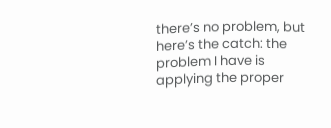there’s no problem, but here’s the catch: the problem I have is applying the proper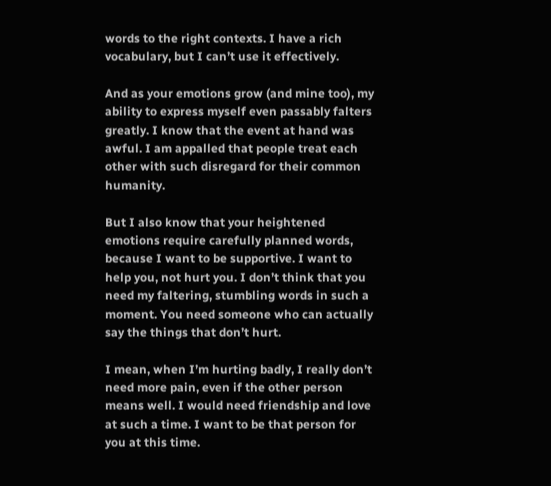words to the right contexts. I have a rich vocabulary, but I can’t use it effectively.

And as your emotions grow (and mine too), my ability to express myself even passably falters greatly. I know that the event at hand was awful. I am appalled that people treat each other with such disregard for their common humanity.

But I also know that your heightened emotions require carefully planned words, because I want to be supportive. I want to help you, not hurt you. I don’t think that you need my faltering, stumbling words in such a moment. You need someone who can actually say the things that don’t hurt.

I mean, when I’m hurting badly, I really don’t need more pain, even if the other person means well. I would need friendship and love at such a time. I want to be that person for you at this time.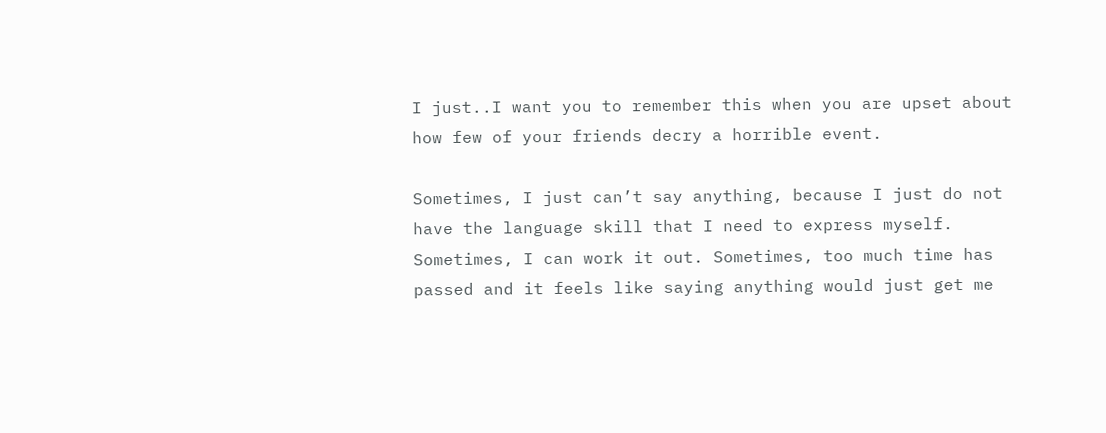I just..I want you to remember this when you are upset about how few of your friends decry a horrible event.

Sometimes, I just can’t say anything, because I just do not have the language skill that I need to express myself. Sometimes, I can work it out. Sometimes, too much time has passed and it feels like saying anything would just get me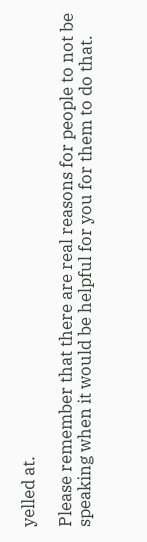yelled at.

Please remember that there are real reasons for people to not be speaking when it would be helpful for you for them to do that.